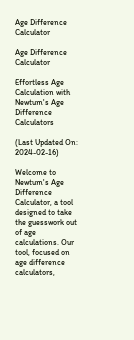Age Difference Calculator

Age Difference Calculator

Effortless Age Calculation with Newtum's Age Difference Calculators

(Last Updated On: 2024-02-16)

Welcome to Newtum's Age Difference Calculator, a tool designed to take the guesswork out of age calculations. Our tool, focused on age difference calculators,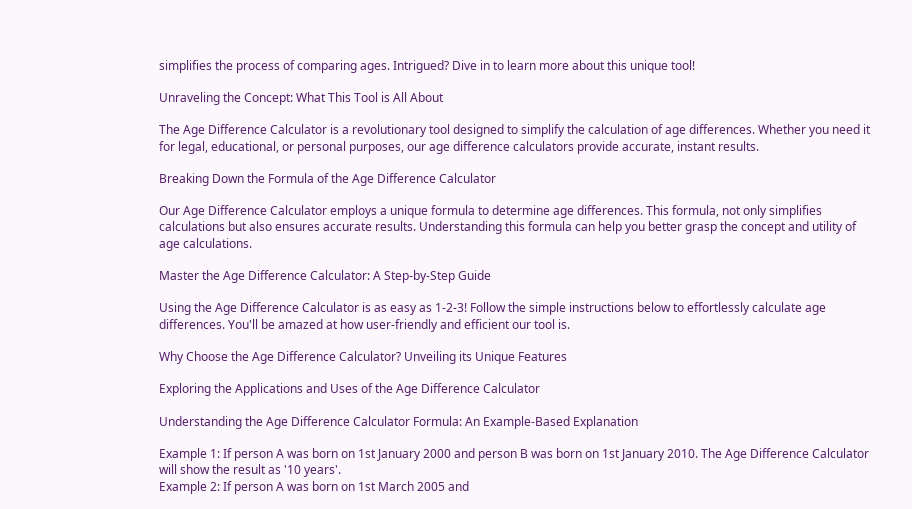simplifies the process of comparing ages. Intrigued? Dive in to learn more about this unique tool!

Unraveling the Concept: What This Tool is All About

The Age Difference Calculator is a revolutionary tool designed to simplify the calculation of age differences. Whether you need it for legal, educational, or personal purposes, our age difference calculators provide accurate, instant results.

Breaking Down the Formula of the Age Difference Calculator

Our Age Difference Calculator employs a unique formula to determine age differences. This formula, not only simplifies calculations but also ensures accurate results. Understanding this formula can help you better grasp the concept and utility of age calculations.

Master the Age Difference Calculator: A Step-by-Step Guide

Using the Age Difference Calculator is as easy as 1-2-3! Follow the simple instructions below to effortlessly calculate age differences. You'll be amazed at how user-friendly and efficient our tool is.

Why Choose the Age Difference Calculator? Unveiling its Unique Features

Exploring the Applications and Uses of the Age Difference Calculator

Understanding the Age Difference Calculator Formula: An Example-Based Explanation

Example 1: If person A was born on 1st January 2000 and person B was born on 1st January 2010. The Age Difference Calculator will show the result as '10 years'.
Example 2: If person A was born on 1st March 2005 and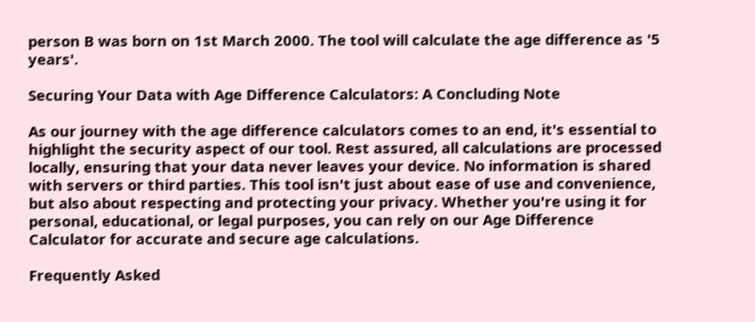person B was born on 1st March 2000. The tool will calculate the age difference as '5 years'.

Securing Your Data with Age Difference Calculators: A Concluding Note

As our journey with the age difference calculators comes to an end, it's essential to highlight the security aspect of our tool. Rest assured, all calculations are processed locally, ensuring that your data never leaves your device. No information is shared with servers or third parties. This tool isn't just about ease of use and convenience, but also about respecting and protecting your privacy. Whether you're using it for personal, educational, or legal purposes, you can rely on our Age Difference Calculator for accurate and secure age calculations.

Frequently Asked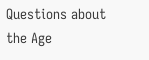Questions about the Age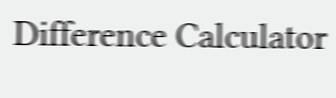Difference Calculator